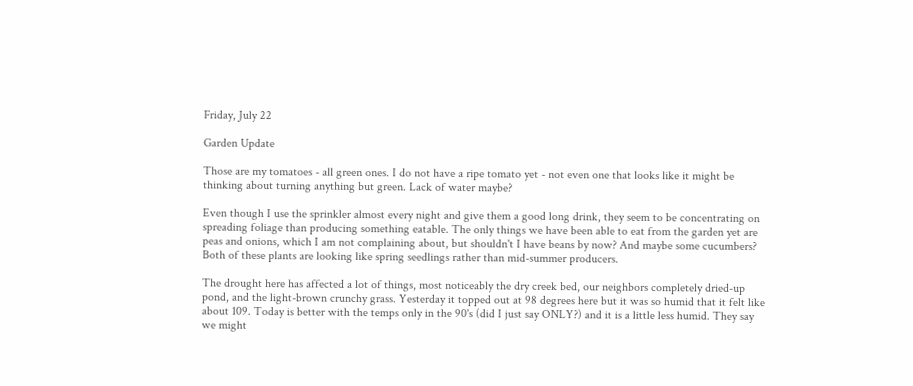Friday, July 22

Garden Update

Those are my tomatoes - all green ones. I do not have a ripe tomato yet - not even one that looks like it might be thinking about turning anything but green. Lack of water maybe?

Even though I use the sprinkler almost every night and give them a good long drink, they seem to be concentrating on spreading foliage than producing something eatable. The only things we have been able to eat from the garden yet are peas and onions, which I am not complaining about, but shouldn't I have beans by now? And maybe some cucumbers? Both of these plants are looking like spring seedlings rather than mid-summer producers.

The drought here has affected a lot of things, most noticeably the dry creek bed, our neighbors completely dried-up pond, and the light-brown crunchy grass. Yesterday it topped out at 98 degrees here but it was so humid that it felt like about 109. Today is better with the temps only in the 90's (did I just say ONLY?) and it is a little less humid. They say we might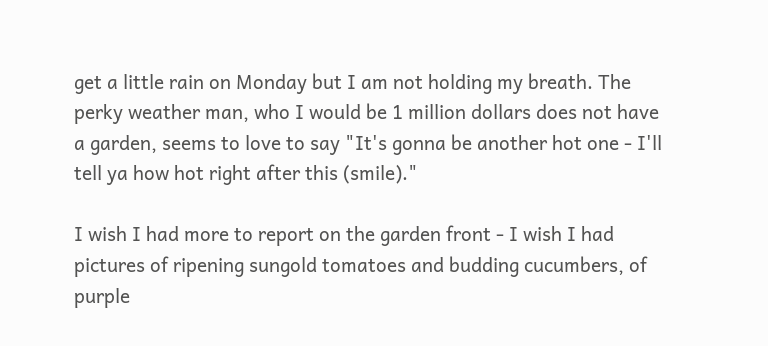get a little rain on Monday but I am not holding my breath. The perky weather man, who I would be 1 million dollars does not have a garden, seems to love to say "It's gonna be another hot one - I'll tell ya how hot right after this (smile)."

I wish I had more to report on the garden front - I wish I had pictures of ripening sungold tomatoes and budding cucumbers, of purple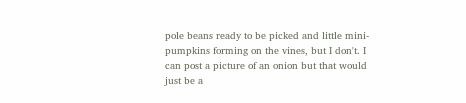pole beans ready to be picked and little mini-pumpkins forming on the vines, but I don't. I can post a picture of an onion but that would just be a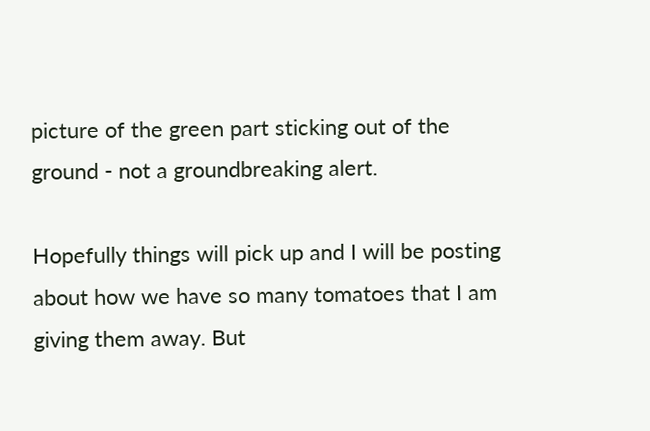picture of the green part sticking out of the ground - not a groundbreaking alert.

Hopefully things will pick up and I will be posting about how we have so many tomatoes that I am giving them away. But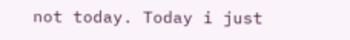not today. Today i just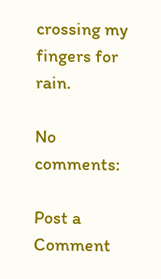crossing my fingers for rain.

No comments:

Post a Comment